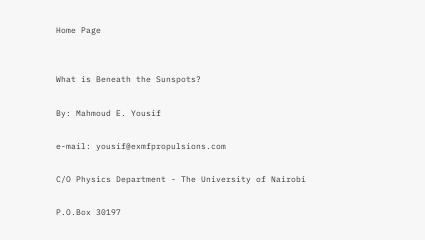Home Page


What is Beneath the Sunspots?

By: Mahmoud E. Yousif

e-mail: yousif@exmfpropulsions.com

C/O Physics Department - The University of Nairobi

P.O.Box 30197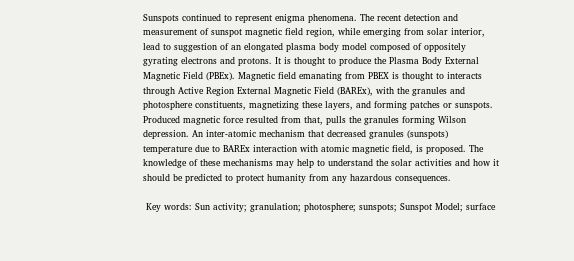Sunspots continued to represent enigma phenomena. The recent detection and measurement of sunspot magnetic field region, while emerging from solar interior, lead to suggestion of an elongated plasma body model composed of oppositely gyrating electrons and protons. It is thought to produce the Plasma Body External Magnetic Field (PBEx). Magnetic field emanating from PBEX is thought to interacts through Active Region External Magnetic Field (BAREx), with the granules and photosphere constituents, magnetizing these layers, and forming patches or sunspots. Produced magnetic force resulted from that, pulls the granules forming Wilson depression. An inter-atomic mechanism that decreased granules (sunspots) temperature due to BAREx interaction with atomic magnetic field, is proposed. The knowledge of these mechanisms may help to understand the solar activities and how it should be predicted to protect humanity from any hazardous consequences.

 Key words: Sun activity; granulation; photosphere; sunspots; Sunspot Model; surface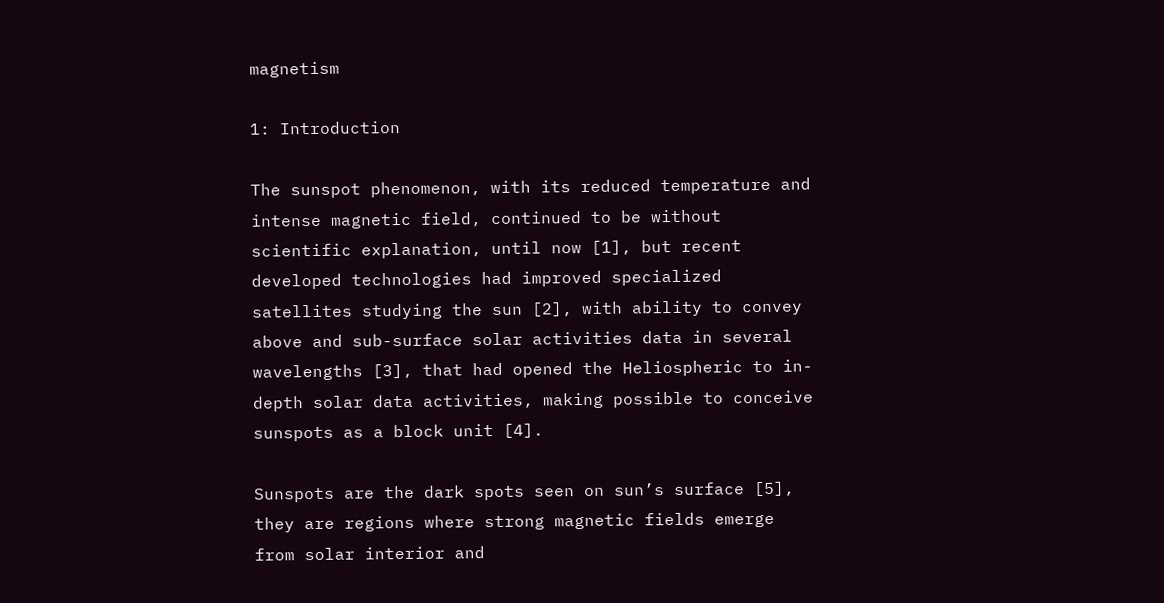magnetism

1: Introduction

The sunspot phenomenon, with its reduced temperature and intense magnetic field, continued to be without scientific explanation, until now [1], but recent developed technologies had improved specialized satellites studying the sun [2], with ability to convey above and sub-surface solar activities data in several wavelengths [3], that had opened the Heliospheric to in-depth solar data activities, making possible to conceive sunspots as a block unit [4].

Sunspots are the dark spots seen on sun’s surface [5], they are regions where strong magnetic fields emerge from solar interior and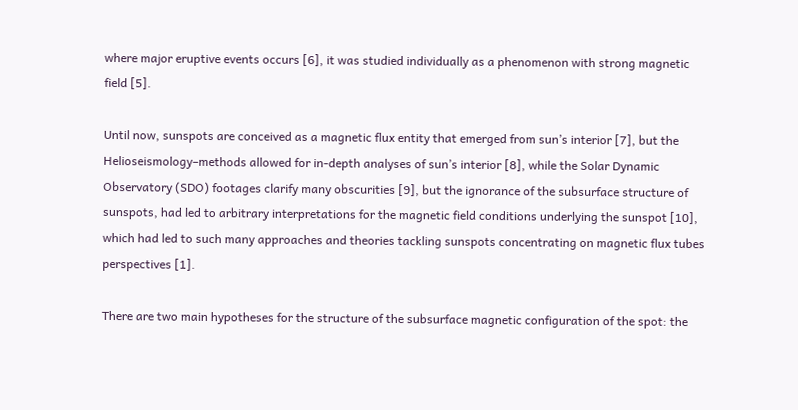where major eruptive events occurs [6], it was studied individually as a phenomenon with strong magnetic field [5].

Until now, sunspots are conceived as a magnetic flux entity that emerged from sun’s interior [7], but the Helioseismology–methods allowed for in-depth analyses of sun’s interior [8], while the Solar Dynamic Observatory (SDO) footages clarify many obscurities [9], but the ignorance of the subsurface structure of sunspots, had led to arbitrary interpretations for the magnetic field conditions underlying the sunspot [10], which had led to such many approaches and theories tackling sunspots concentrating on magnetic flux tubes perspectives [1].

There are two main hypotheses for the structure of the subsurface magnetic configuration of the spot: the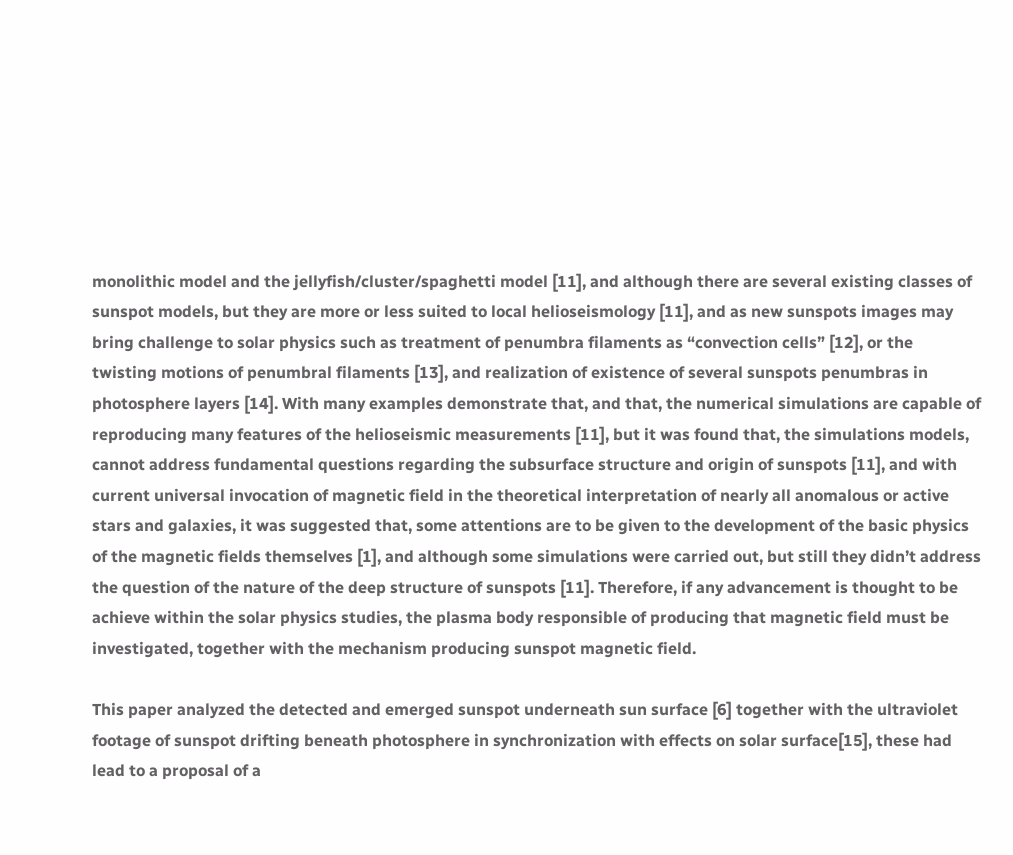monolithic model and the jellyfish/cluster/spaghetti model [11], and although there are several existing classes of sunspot models, but they are more or less suited to local helioseismology [11], and as new sunspots images may bring challenge to solar physics such as treatment of penumbra filaments as “convection cells” [12], or the twisting motions of penumbral filaments [13], and realization of existence of several sunspots penumbras in photosphere layers [14]. With many examples demonstrate that, and that, the numerical simulations are capable of reproducing many features of the helioseismic measurements [11], but it was found that, the simulations models, cannot address fundamental questions regarding the subsurface structure and origin of sunspots [11], and with  current universal invocation of magnetic field in the theoretical interpretation of nearly all anomalous or active stars and galaxies, it was suggested that, some attentions are to be given to the development of the basic physics of the magnetic fields themselves [1], and although some simulations were carried out, but still they didn’t address the question of the nature of the deep structure of sunspots [11]. Therefore, if any advancement is thought to be achieve within the solar physics studies, the plasma body responsible of producing that magnetic field must be investigated, together with the mechanism producing sunspot magnetic field.

This paper analyzed the detected and emerged sunspot underneath sun surface [6] together with the ultraviolet footage of sunspot drifting beneath photosphere in synchronization with effects on solar surface[15], these had lead to a proposal of a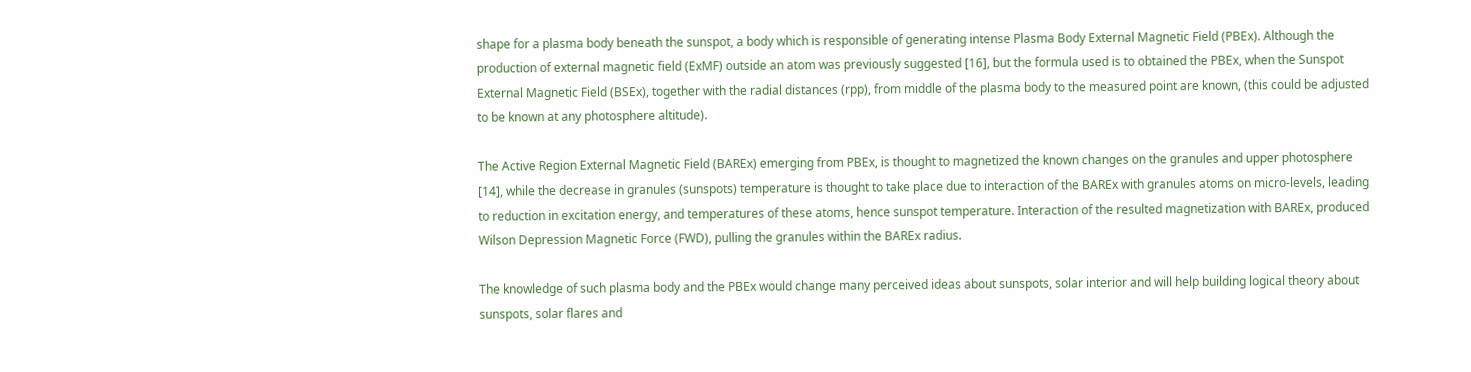shape for a plasma body beneath the sunspot, a body which is responsible of generating intense Plasma Body External Magnetic Field (PBEx). Although the production of external magnetic field (ExMF) outside an atom was previously suggested [16], but the formula used is to obtained the PBEx, when the Sunspot External Magnetic Field (BSEx), together with the radial distances (rpp), from middle of the plasma body to the measured point are known, (this could be adjusted to be known at any photosphere altitude).

The Active Region External Magnetic Field (BAREx) emerging from PBEx, is thought to magnetized the known changes on the granules and upper photosphere [14], while the decrease in granules (sunspots) temperature is thought to take place due to interaction of the BAREx with granules atoms on micro-levels, leading to reduction in excitation energy, and temperatures of these atoms, hence sunspot temperature. Interaction of the resulted magnetization with BAREx, produced Wilson Depression Magnetic Force (FWD), pulling the granules within the BAREx radius.

The knowledge of such plasma body and the PBEx would change many perceived ideas about sunspots, solar interior and will help building logical theory about sunspots, solar flares and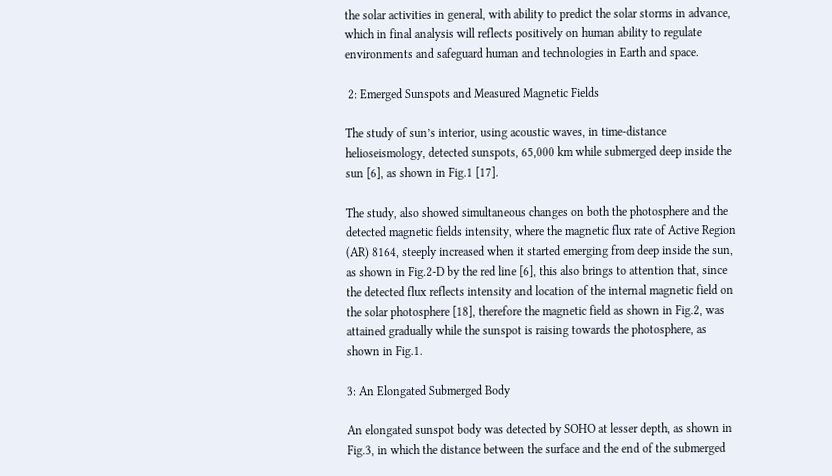the solar activities in general, with ability to predict the solar storms in advance, which in final analysis will reflects positively on human ability to regulate environments and safeguard human and technologies in Earth and space.

 2: Emerged Sunspots and Measured Magnetic Fields

The study of sun’s interior, using acoustic waves, in time-distance helioseismology, detected sunspots, 65,000 km while submerged deep inside the sun [6], as shown in Fig.1 [17].

The study, also showed simultaneous changes on both the photosphere and the detected magnetic fields intensity, where the magnetic flux rate of Active Region (AR) 8164, steeply increased when it started emerging from deep inside the sun, as shown in Fig.2-D by the red line [6], this also brings to attention that, since the detected flux reflects intensity and location of the internal magnetic field on the solar photosphere [18], therefore the magnetic field as shown in Fig.2, was attained gradually while the sunspot is raising towards the photosphere, as shown in Fig.1.

3: An Elongated Submerged Body

An elongated sunspot body was detected by SOHO at lesser depth, as shown in Fig.3, in which the distance between the surface and the end of the submerged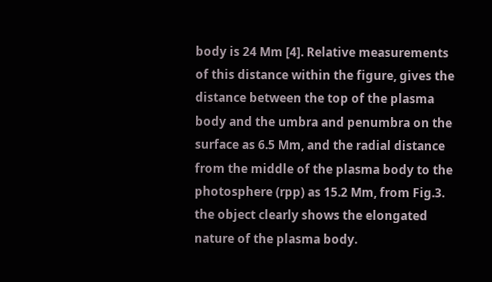body is 24 Mm [4]. Relative measurements of this distance within the figure, gives the distance between the top of the plasma body and the umbra and penumbra on the surface as 6.5 Mm, and the radial distance from the middle of the plasma body to the photosphere (rpp) as 15.2 Mm, from Fig.3. the object clearly shows the elongated nature of the plasma body.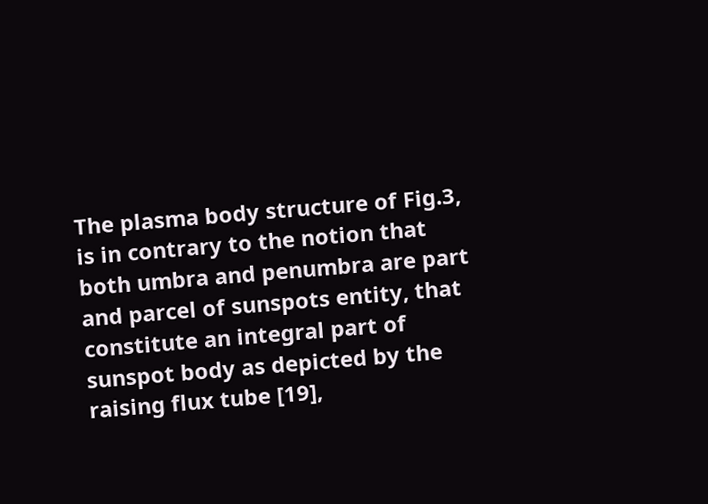The plasma body structure of Fig.3, is in contrary to the notion that both umbra and penumbra are part and parcel of sunspots entity, that constitute an integral part of sunspot body as depicted by the raising flux tube [19],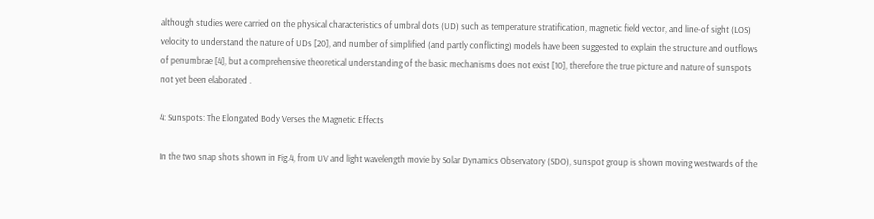although studies were carried on the physical characteristics of umbral dots (UD) such as temperature stratification, magnetic field vector, and line-of sight (LOS) velocity to understand the nature of UDs [20], and number of simplified (and partly conflicting) models have been suggested to explain the structure and outflows of penumbrae [4], but a comprehensive theoretical understanding of the basic mechanisms does not exist [10], therefore the true picture and nature of sunspots not yet been elaborated .

4: Sunspots: The Elongated Body Verses the Magnetic Effects

In the two snap shots shown in Fig.4, from UV and light wavelength movie by Solar Dynamics Observatory (SDO), sunspot group is shown moving westwards of the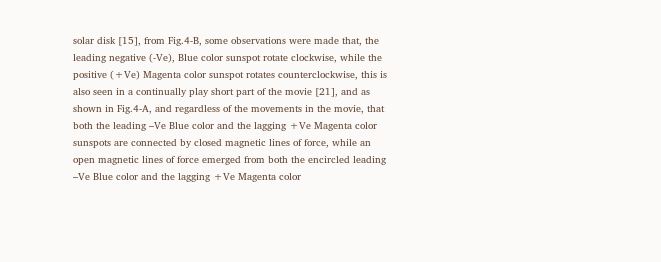solar disk [15], from Fig.4-B, some observations were made that, the leading negative (-Ve), Blue color sunspot rotate clockwise, while the positive (+Ve) Magenta color sunspot rotates counterclockwise, this is also seen in a continually play short part of the movie [21], and as shown in Fig.4-A, and regardless of the movements in the movie, that both the leading –Ve Blue color and the lagging +Ve Magenta color sunspots are connected by closed magnetic lines of force, while an open magnetic lines of force emerged from both the encircled leading –Ve Blue color and the lagging +Ve Magenta color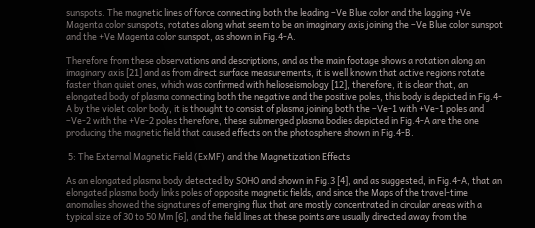sunspots. The magnetic lines of force connecting both the leading –Ve Blue color and the lagging +Ve Magenta color sunspots, rotates along what seem to be an imaginary axis joining the –Ve Blue color sunspot and the +Ve Magenta color sunspot, as shown in Fig.4-A.

Therefore from these observations and descriptions, and as the main footage shows a rotation along an imaginary axis [21] and as from direct surface measurements, it is well known that active regions rotate faster than quiet ones, which was confirmed with helioseismology [12], therefore, it is clear that, an elongated body of plasma connecting both the negative and the positive poles, this body is depicted in Fig.4-A by the violet color body, it is thought to consist of plasma joining both the –Ve-1 with +Ve-1 poles and –Ve-2 with the +Ve-2 poles therefore, these submerged plasma bodies depicted in Fig.4-A are the one producing the magnetic field that caused effects on the photosphere shown in Fig.4-B.

 5: The External Magnetic Field (ExMF) and the Magnetization Effects

As an elongated plasma body detected by SOHO and shown in Fig.3 [4], and as suggested, in Fig.4-A, that an elongated plasma body links poles of opposite magnetic fields, and since the Maps of the travel-time anomalies showed the signatures of emerging flux that are mostly concentrated in circular areas with a typical size of 30 to 50 Mm [6], and the field lines at these points are usually directed away from the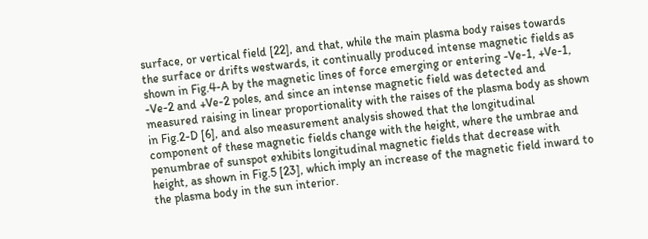surface, or vertical field [22], and that, while the main plasma body raises towards the surface or drifts westwards, it continually produced intense magnetic fields as shown in Fig.4-A by the magnetic lines of force emerging or entering -Ve-1, +Ve-1, -Ve-2 and +Ve-2 poles, and since an intense magnetic field was detected and measured raising in linear proportionality with the raises of the plasma body as shown in Fig.2-D [6], and also measurement analysis showed that the longitudinal component of these magnetic fields change with the height, where the umbrae and penumbrae of sunspot exhibits longitudinal magnetic fields that decrease with height, as shown in Fig.5 [23], which imply an increase of the magnetic field inward to the plasma body in the sun interior.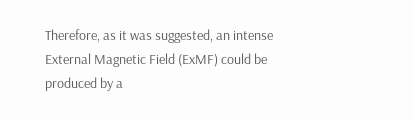Therefore, as it was suggested, an intense External Magnetic Field (ExMF) could be produced by a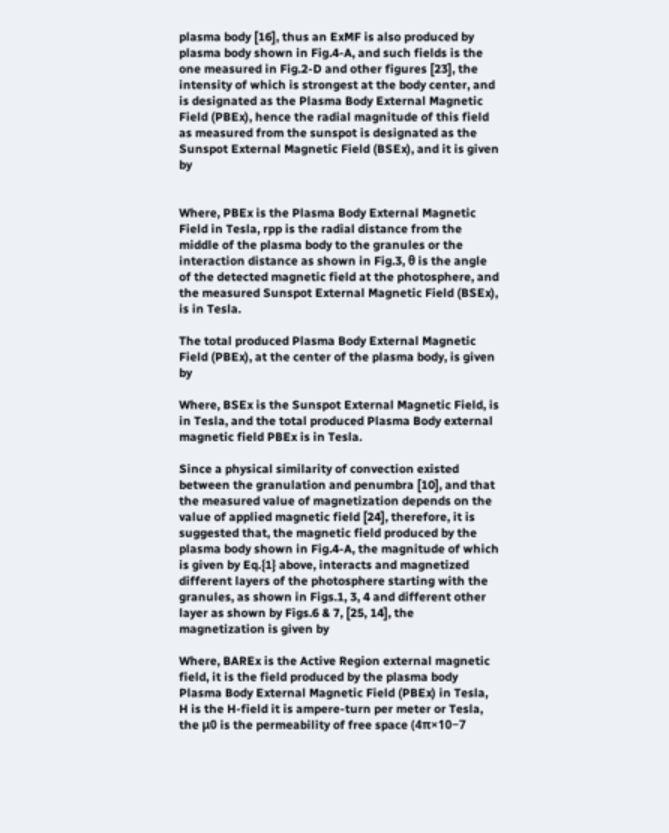plasma body [16], thus an ExMF is also produced by plasma body shown in Fig.4-A, and such fields is the one measured in Fig.2-D and other figures [23], the intensity of which is strongest at the body center, and is designated as the Plasma Body External Magnetic Field (PBEx), hence the radial magnitude of this field as measured from the sunspot is designated as the Sunspot External Magnetic Field (BSEx), and it is given by


Where, PBEx is the Plasma Body External Magnetic Field in Tesla, rpp is the radial distance from the middle of the plasma body to the granules or the interaction distance as shown in Fig.3, θ is the angle of the detected magnetic field at the photosphere, and the measured Sunspot External Magnetic Field (BSEx), is in Tesla.

The total produced Plasma Body External Magnetic Field (PBEx), at the center of the plasma body, is given by

Where, BSEx is the Sunspot External Magnetic Field, is in Tesla, and the total produced Plasma Body external magnetic field PBEx is in Tesla.

Since a physical similarity of convection existed between the granulation and penumbra [10], and that the measured value of magnetization depends on the value of applied magnetic field [24], therefore, it is suggested that, the magnetic field produced by the plasma body shown in Fig.4-A, the magnitude of which is given by Eq.{1} above, interacts and magnetized different layers of the photosphere starting with the granules, as shown in Figs.1, 3, 4 and different other layer as shown by Figs.6 & 7, [25, 14], the magnetization is given by

Where, BAREx is the Active Region external magnetic field, it is the field produced by the plasma body Plasma Body External Magnetic Field (PBEx) in Tesla, H is the H-field it is ampere-turn per meter or Tesla, the μ0 is the permeability of free space (4π×10−7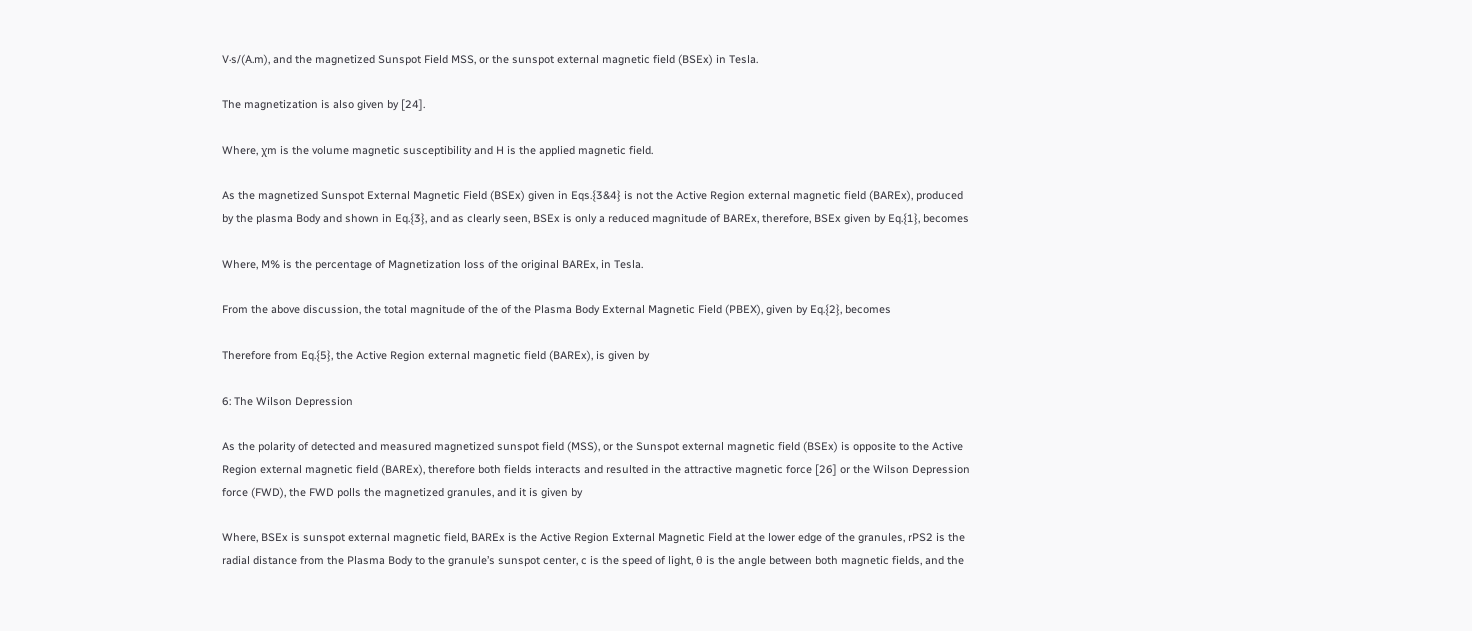V·s/(A.m), and the magnetized Sunspot Field MSS, or the sunspot external magnetic field (BSEx) in Tesla.

The magnetization is also given by [24].

Where, χm is the volume magnetic susceptibility and H is the applied magnetic field.

As the magnetized Sunspot External Magnetic Field (BSEx) given in Eqs.{3&4} is not the Active Region external magnetic field (BAREx), produced by the plasma Body and shown in Eq.{3}, and as clearly seen, BSEx is only a reduced magnitude of BAREx, therefore, BSEx given by Eq.{1}, becomes

Where, M% is the percentage of Magnetization loss of the original BAREx, in Tesla.

From the above discussion, the total magnitude of the of the Plasma Body External Magnetic Field (PBEX), given by Eq.{2}, becomes

Therefore from Eq.{5}, the Active Region external magnetic field (BAREx), is given by

6: The Wilson Depression

As the polarity of detected and measured magnetized sunspot field (MSS), or the Sunspot external magnetic field (BSEx) is opposite to the Active Region external magnetic field (BAREx), therefore both fields interacts and resulted in the attractive magnetic force [26] or the Wilson Depression force (FWD), the FWD polls the magnetized granules, and it is given by

Where, BSEx is sunspot external magnetic field, BAREx is the Active Region External Magnetic Field at the lower edge of the granules, rPS2 is the radial distance from the Plasma Body to the granule’s sunspot center, c is the speed of light, θ is the angle between both magnetic fields, and the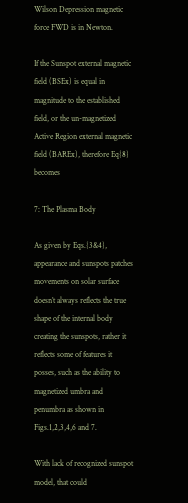Wilson Depression magnetic force FWD is in Newton.

If the Sunspot external magnetic field (BSEx) is equal in magnitude to the established field, or the un-magnetized Active Region external magnetic field (BAREx), therefore Eq{8} becomes

7: The Plasma Body

As given by Eqs.{3&4}, appearance and sunspots patches movements on solar surface doesn’t always reflects the true shape of the internal body creating the sunspots, rather it reflects some of features it posses, such as the ability to magnetized umbra and penumbra as shown in Figs.1,2,3,4,6 and 7.

With lack of recognized sunspot model, that could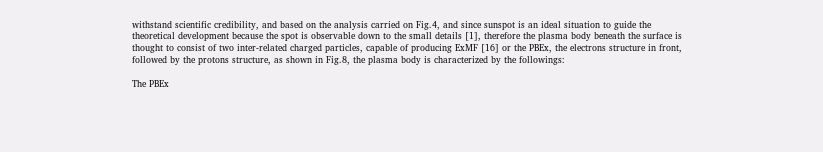withstand scientific credibility, and based on the analysis carried on Fig.4, and since sunspot is an ideal situation to guide the theoretical development because the spot is observable down to the small details [1], therefore the plasma body beneath the surface is thought to consist of two inter-related charged particles, capable of producing ExMF [16] or the PBEx, the electrons structure in front, followed by the protons structure, as shown in Fig.8, the plasma body is characterized by the followings:

The PBEx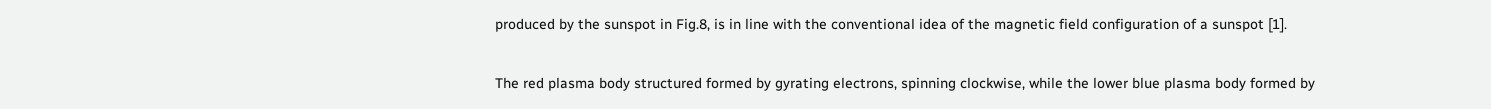produced by the sunspot in Fig.8, is in line with the conventional idea of the magnetic field configuration of a sunspot [1].

The red plasma body structured formed by gyrating electrons, spinning clockwise, while the lower blue plasma body formed by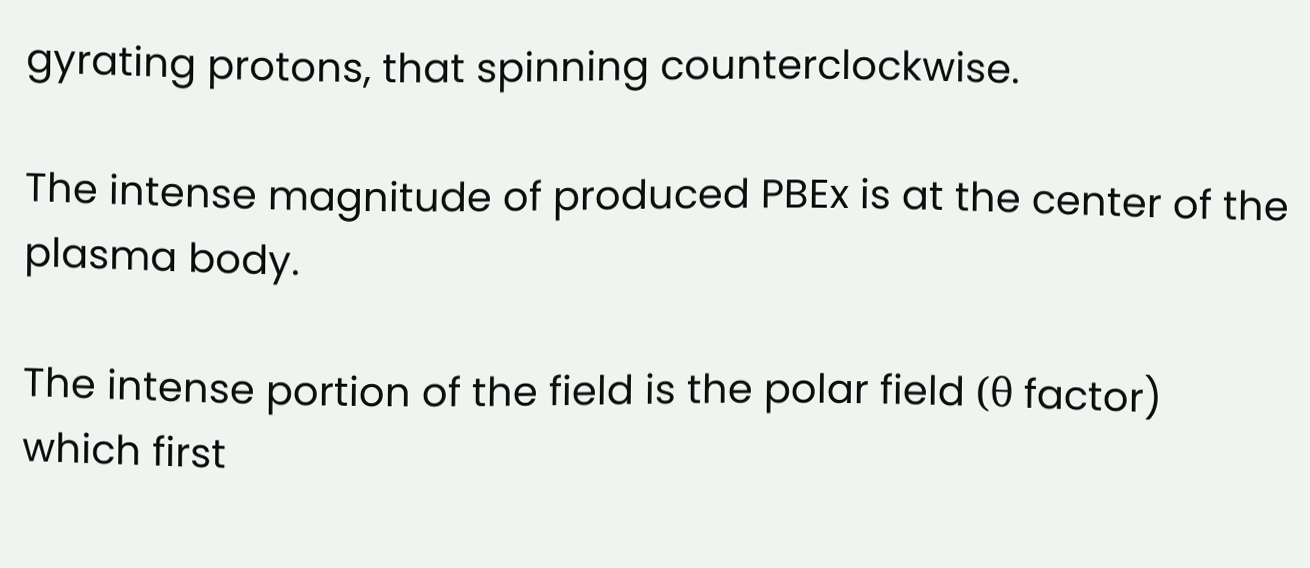gyrating protons, that spinning counterclockwise.

The intense magnitude of produced PBEx is at the center of the plasma body.

The intense portion of the field is the polar field (θ factor) which first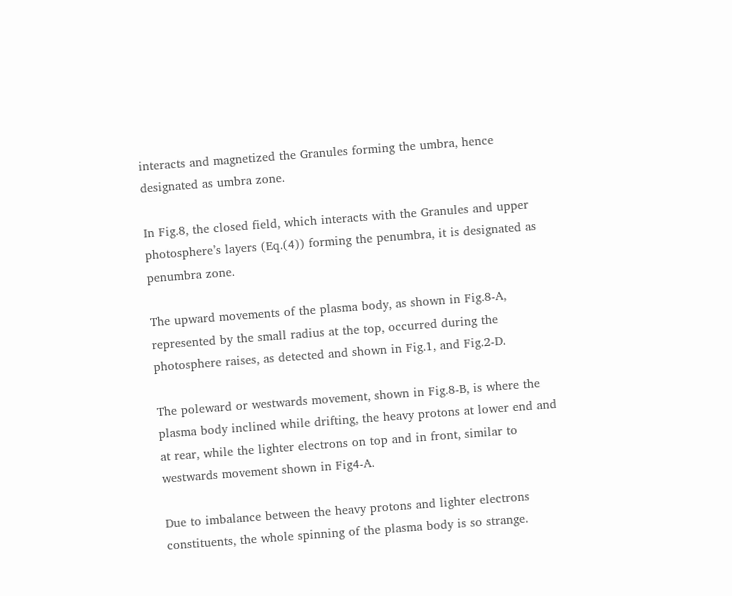interacts and magnetized the Granules forming the umbra, hence designated as umbra zone.

In Fig.8, the closed field, which interacts with the Granules and upper photosphere’s layers (Eq.(4)) forming the penumbra, it is designated as penumbra zone.

The upward movements of the plasma body, as shown in Fig.8-A, represented by the small radius at the top, occurred during the photosphere raises, as detected and shown in Fig.1, and Fig.2-D.

The poleward or westwards movement, shown in Fig.8-B, is where the plasma body inclined while drifting, the heavy protons at lower end and at rear, while the lighter electrons on top and in front, similar to westwards movement shown in Fig4-A.

Due to imbalance between the heavy protons and lighter electrons constituents, the whole spinning of the plasma body is so strange.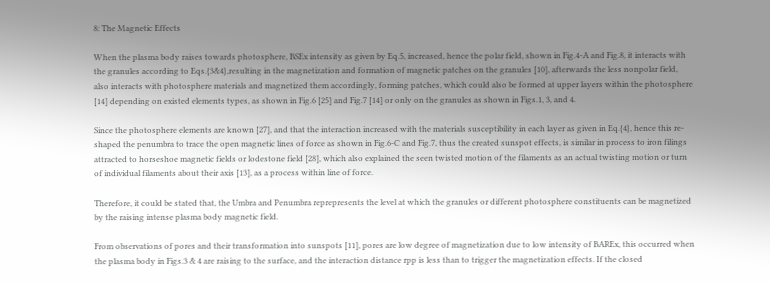8: The Magnetic Effects

When the plasma body raises towards photosphere, BSEx intensity as given by Eq.5, increased, hence the polar field, shown in Fig.4-A and Fig.8, it interacts with the granules according to Eqs.{3&4},resulting in the magnetization and formation of magnetic patches on the granules [10], afterwards the less nonpolar field, also interacts with photosphere materials and magnetized them accordingly, forming patches, which could also be formed at upper layers within the photosphere [14] depending on existed elements types, as shown in Fig.6 [25] and Fig.7 [14] or only on the granules as shown in Figs.1, 3, and 4.

Since the photosphere elements are known [27], and that the interaction increased with the materials susceptibility in each layer as given in Eq.{4}, hence this re-shaped the penumbra to trace the open magnetic lines of force as shown in Fig.6-C and Fig.7, thus the created sunspot effects, is similar in process to iron filings attracted to horseshoe magnetic fields or lodestone field [28], which also explained the seen twisted motion of the filaments as an actual twisting motion or turn of individual filaments about their axis [13], as a process within line of force.

Therefore, it could be stated that, the Umbra and Penumbra reprepresents the level at which the granules or different photosphere constituents can be magnetized by the raising intense plasma body magnetic field.

From observations of pores and their transformation into sunspots [11], pores are low degree of magnetization due to low intensity of BAREx, this occurred when the plasma body in Figs.3 & 4 are raising to the surface, and the interaction distance rpp is less than to trigger the magnetization effects. If the closed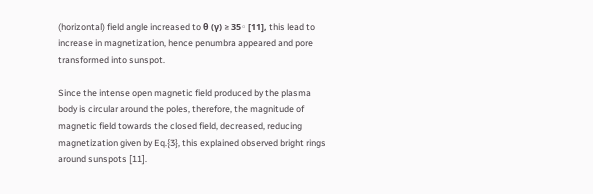(horizontal) field angle increased to θ (γ) ≥ 35◦ [11], this lead to increase in magnetization, hence penumbra appeared and pore transformed into sunspot.

Since the intense open magnetic field produced by the plasma body is circular around the poles, therefore, the magnitude of magnetic field towards the closed field, decreased, reducing magnetization given by Eq.{3}, this explained observed bright rings around sunspots [11].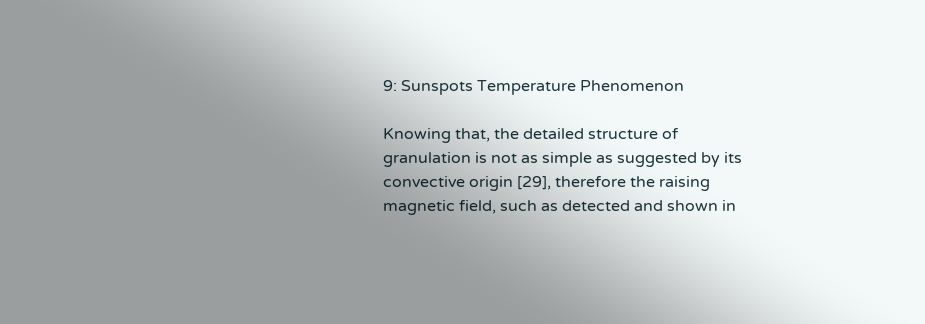9: Sunspots Temperature Phenomenon

Knowing that, the detailed structure of granulation is not as simple as suggested by its convective origin [29], therefore the raising magnetic field, such as detected and shown in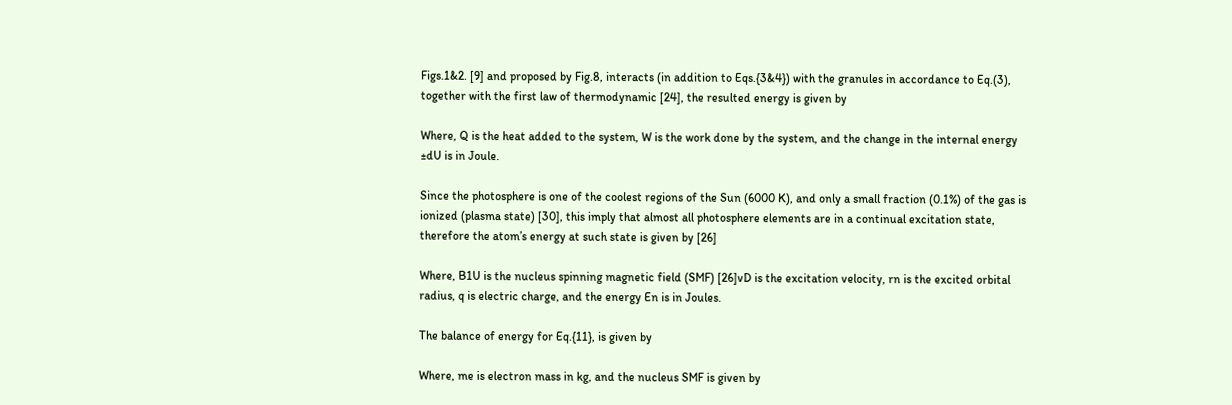Figs.1&2. [9] and proposed by Fig.8, interacts (in addition to Eqs.{3&4}) with the granules in accordance to Eq.(3), together with the first law of thermodynamic [24], the resulted energy is given by

Where, Q is the heat added to the system, W is the work done by the system, and the change in the internal energy ±dU is in Joule.

Since the photosphere is one of the coolest regions of the Sun (6000 K), and only a small fraction (0.1%) of the gas is ionized (plasma state) [30], this imply that almost all photosphere elements are in a continual excitation state, therefore the atom’s energy at such state is given by [26]

Where, B1U is the nucleus spinning magnetic field (SMF) [26]vD is the excitation velocity, rn is the excited orbital radius, q is electric charge, and the energy En is in Joules.

The balance of energy for Eq.{11}, is given by

Where, me is electron mass in kg, and the nucleus SMF is given by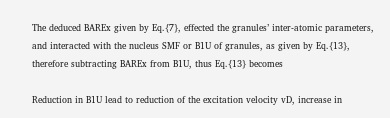The deduced BAREx given by Eq.{7}, effected the granules’ inter-atomic parameters, and interacted with the nucleus SMF or B1U of granules, as given by Eq.{13}, therefore subtracting BAREx from B1U, thus Eq.{13} becomes

Reduction in B1U lead to reduction of the excitation velocity vD, increase in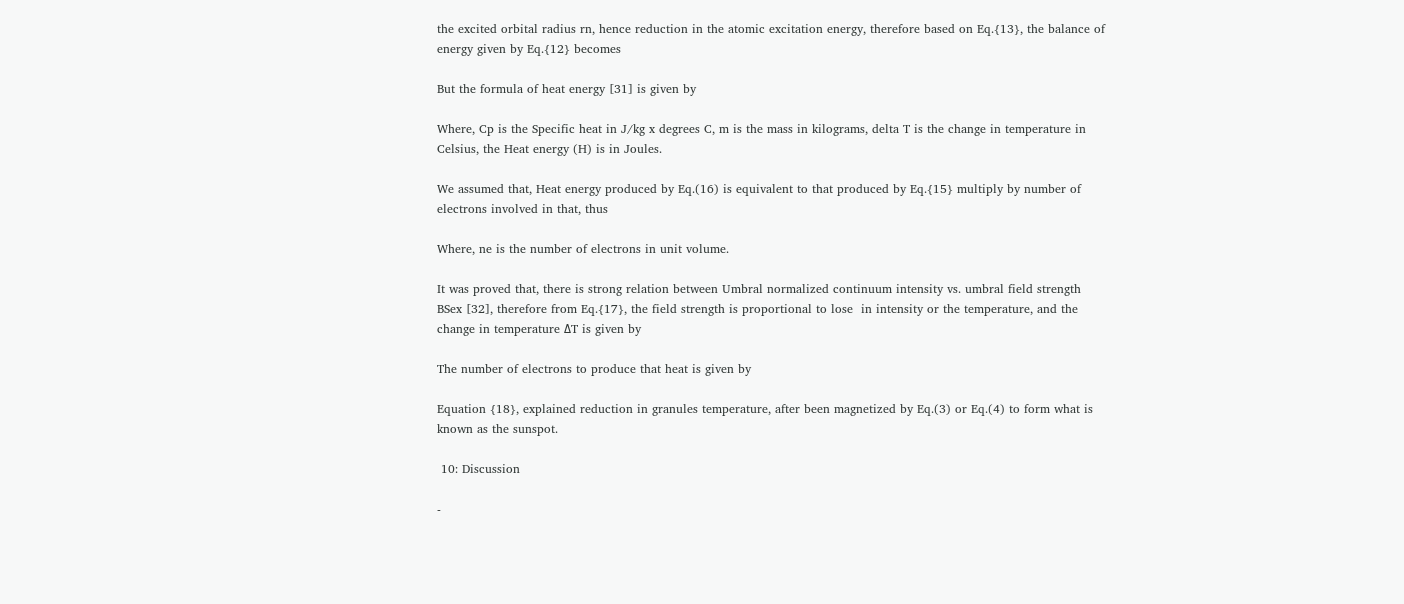the excited orbital radius rn, hence reduction in the atomic excitation energy, therefore based on Eq.{13}, the balance of energy given by Eq.{12} becomes

But the formula of heat energy [31] is given by

Where, Cp is the Specific heat in J/kg x degrees C, m is the mass in kilograms, delta T is the change in temperature in Celsius, the Heat energy (H) is in Joules.

We assumed that, Heat energy produced by Eq.(16) is equivalent to that produced by Eq.{15} multiply by number of electrons involved in that, thus

Where, ne is the number of electrons in unit volume.

It was proved that, there is strong relation between Umbral normalized continuum intensity vs. umbral field strength BSex [32], therefore from Eq.{17}, the field strength is proportional to lose  in intensity or the temperature, and the change in temperature ΔT is given by

The number of electrons to produce that heat is given by

Equation {18}, explained reduction in granules temperature, after been magnetized by Eq.(3) or Eq.(4) to form what is known as the sunspot.

 10: Discussion

-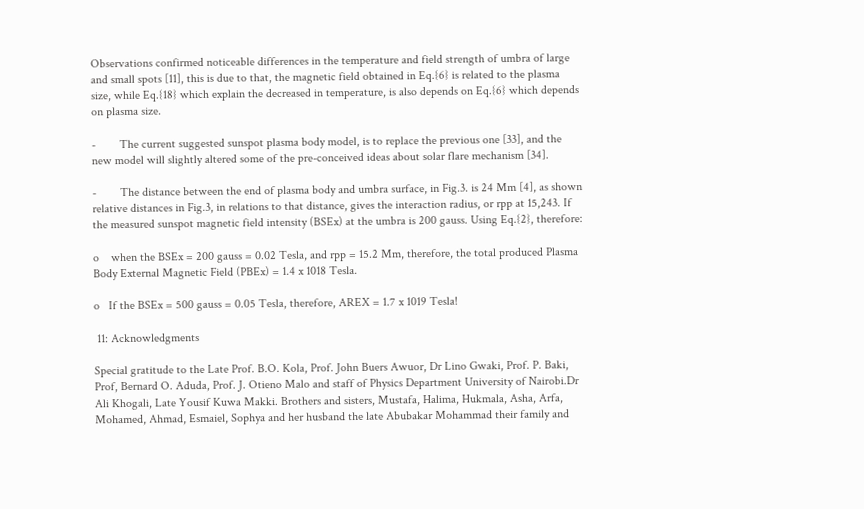Observations confirmed noticeable differences in the temperature and field strength of umbra of large and small spots [11], this is due to that, the magnetic field obtained in Eq.{6} is related to the plasma size, while Eq.{18} which explain the decreased in temperature, is also depends on Eq.{6} which depends on plasma size.

-        The current suggested sunspot plasma body model, is to replace the previous one [33], and the new model will slightly altered some of the pre-conceived ideas about solar flare mechanism [34].

-        The distance between the end of plasma body and umbra surface, in Fig.3. is 24 Mm [4], as shown relative distances in Fig.3, in relations to that distance, gives the interaction radius, or rpp at 15,243. If the measured sunspot magnetic field intensity (BSEx) at the umbra is 200 gauss. Using Eq.{2}, therefore:

o    when the BSEx = 200 gauss = 0.02 Tesla, and rpp = 15.2 Mm, therefore, the total produced Plasma Body External Magnetic Field (PBEx) = 1.4 x 1018 Tesla.

o   If the BSEx = 500 gauss = 0.05 Tesla, therefore, AREX = 1.7 x 1019 Tesla!

 11: Acknowledgments

Special gratitude to the Late Prof. B.O. Kola, Prof. John Buers Awuor, Dr Lino Gwaki, Prof. P. Baki, Prof, Bernard O. Aduda, Prof. J. Otieno Malo and staff of Physics Department University of Nairobi.Dr Ali Khogali, Late Yousif Kuwa Makki. Brothers and sisters, Mustafa, Halima, Hukmala, Asha, Arfa, Mohamed, Ahmad, Esmaiel, Sophya and her husband the late Abubakar Mohammad their family and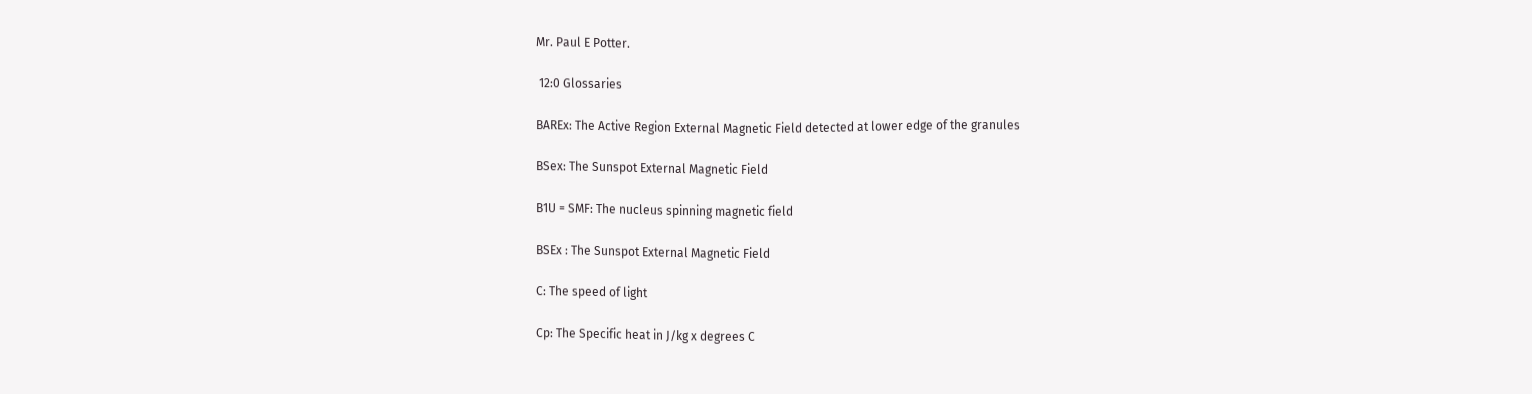Mr. Paul E Potter.

 12:0 Glossaries

BAREx: The Active Region External Magnetic Field detected at lower edge of the granules

BSex: The Sunspot External Magnetic Field

B1U = SMF: The nucleus spinning magnetic field

BSEx : The Sunspot External Magnetic Field

C: The speed of light

Cp: The Specific heat in J/kg x degrees C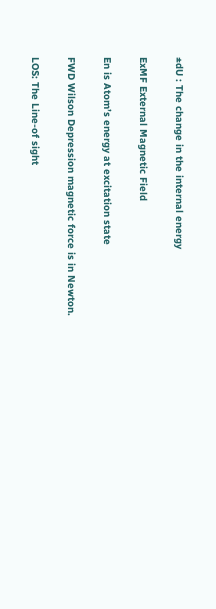±dU : The change in the internal energy

ExMF External Magnetic Field

En is Atom’s energy at excitation state

FWD Wilson Depression magnetic force is in Newton.

LOS: The Line-of sight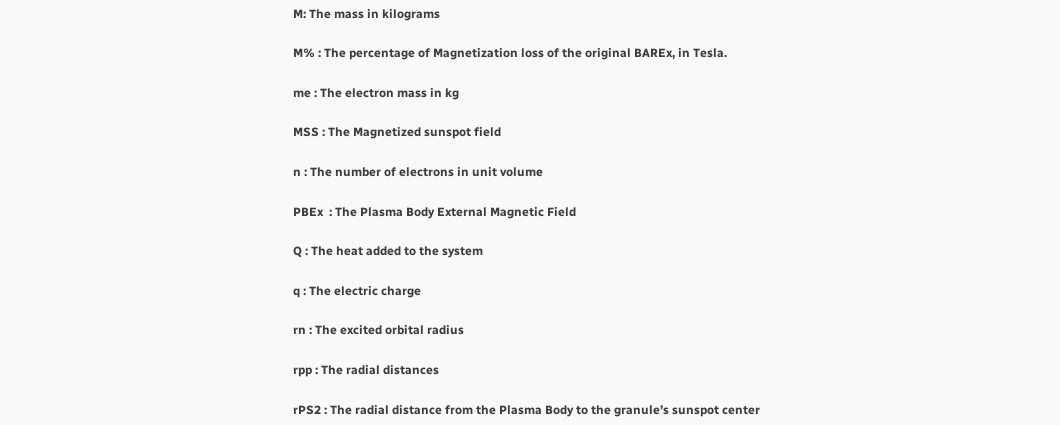M: The mass in kilograms

M% : The percentage of Magnetization loss of the original BAREx, in Tesla.

me : The electron mass in kg

MSS : The Magnetized sunspot field

n : The number of electrons in unit volume

PBEx  : The Plasma Body External Magnetic Field

Q : The heat added to the system

q : The electric charge

rn : The excited orbital radius

rpp : The radial distances

rPS2 : The radial distance from the Plasma Body to the granule’s sunspot center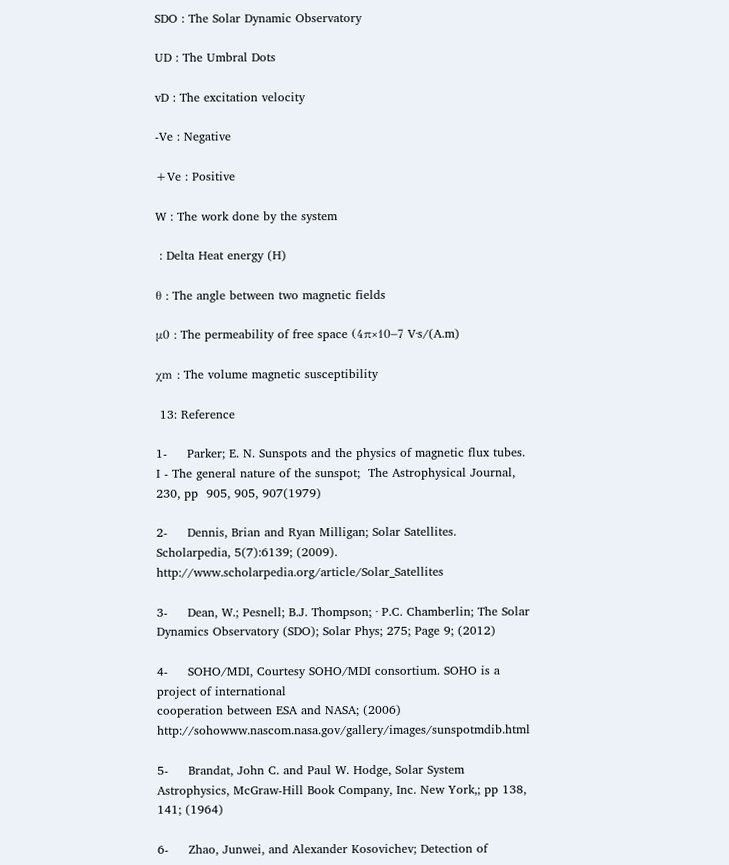SDO : The Solar Dynamic Observatory

UD : The Umbral Dots

vD : The excitation velocity

-Ve : Negative

+Ve : Positive

W : The work done by the system

 : Delta Heat energy (H)

θ : The angle between two magnetic fields

μ0 : The permeability of free space (4π×10−7 V·s/(A.m)

χm : The volume magnetic susceptibility

 13: Reference

1-     Parker; E. N. Sunspots and the physics of magnetic flux tubes. I - The general nature of the sunspot;  The Astrophysical Journal, 230, pp  905, 905, 907(1979)

2-     Dennis, Brian and Ryan Milligan; Solar Satellites. Scholarpedia, 5(7):6139; (2009). http://www.scholarpedia.org/article/Solar_Satellites

3-     Dean, W.; Pesnell; B.J. Thompson; · P.C. Chamberlin; The Solar Dynamics Observatory (SDO); Solar Phys; 275; Page 9; (2012)

4-     SOHO/MDI, Courtesy SOHO/MDI consortium. SOHO is a project of international
cooperation between ESA and NASA; (2006)  http://sohowww.nascom.nasa.gov/gallery/images/sunspotmdib.html

5-     Brandat, John C. and Paul W. Hodge, Solar System Astrophysics, McGraw-Hill Book Company, Inc. New York,; pp 138, 141; (1964)

6-     Zhao, Junwei, and Alexander Kosovichev; Detection of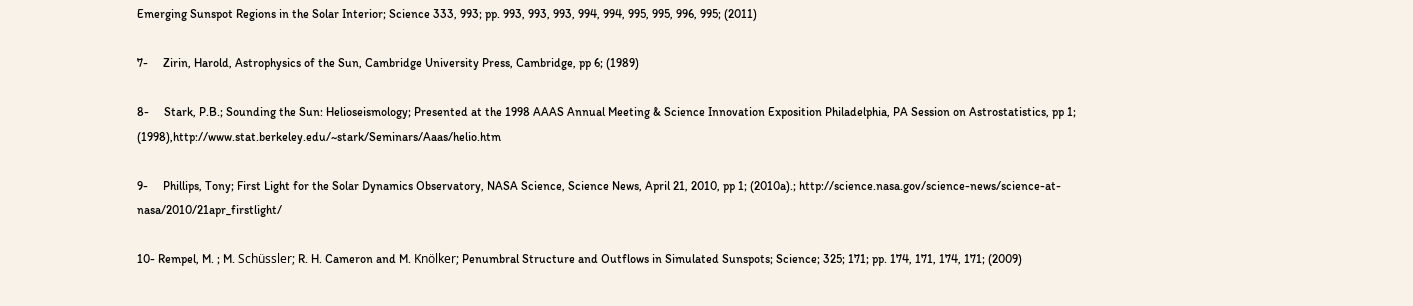Emerging Sunspot Regions in the Solar Interior; Science 333, 993; pp. 993, 993, 993, 994, 994, 995, 995, 996, 995; (2011)

7-     Zirin, Harold, Astrophysics of the Sun, Cambridge University Press, Cambridge, pp 6; (1989)

8-     Stark, P.B.; Sounding the Sun: Helioseismology; Presented at the 1998 AAAS Annual Meeting & Science Innovation Exposition Philadelphia, PA Session on Astrostatistics, pp 1; (1998),http://www.stat.berkeley.edu/~stark/Seminars/Aaas/helio.htm

9-     Phillips, Tony; First Light for the Solar Dynamics Observatory, NASA Science, Science News, April 21, 2010, pp 1; (2010a).; http://science.nasa.gov/science-news/science-at-nasa/2010/21apr_firstlight/

10- Rempel, M. ; M. Schüssler; R. H. Cameron and M. Knölker; Penumbral Structure and Outflows in Simulated Sunspots; Science; 325; 171; pp. 174, 171, 174, 171; (2009)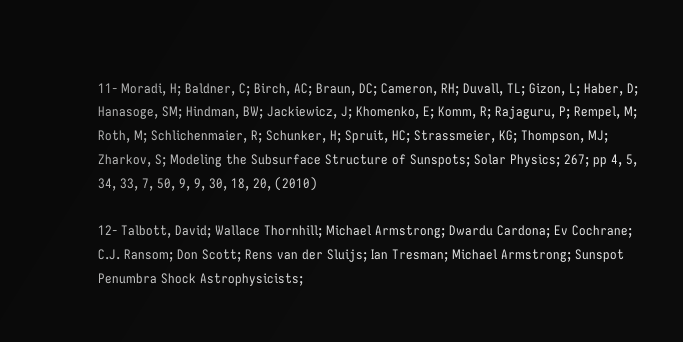11- Moradi, H; Baldner, C; Birch, AC; Braun, DC; Cameron, RH; Duvall, TL; Gizon, L; Haber, D; Hanasoge, SM; Hindman, BW; Jackiewicz, J; Khomenko, E; Komm, R; Rajaguru, P; Rempel, M; Roth, M; Schlichenmaier, R; Schunker, H; Spruit, HC; Strassmeier, KG; Thompson, MJ; Zharkov, S; Modeling the Subsurface Structure of Sunspots; Solar Physics; 267; pp 4, 5, 34, 33, 7, 50, 9, 9, 30, 18, 20, (2010)

12- Talbott, David; Wallace Thornhill; Michael Armstrong; Dwardu Cardona; Ev Cochrane; C.J. Ransom; Don Scott; Rens van der Sluijs; Ian Tresman; Michael Armstrong; Sunspot Penumbra Shock Astrophysicists;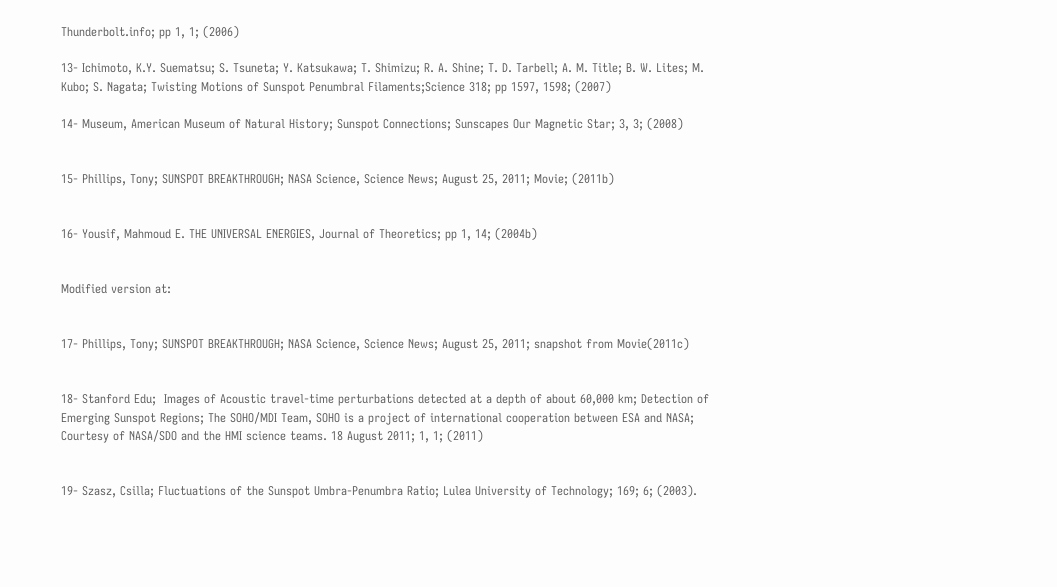Thunderbolt.info; pp 1, 1; (2006)

13- Ichimoto, K.Y. Suematsu; S. Tsuneta; Y. Katsukawa; T. Shimizu; R. A. Shine; T. D. Tarbell; A. M. Title; B. W. Lites; M. Kubo; S. Nagata; Twisting Motions of Sunspot Penumbral Filaments;Science 318; pp 1597, 1598; (2007)

14- Museum, American Museum of Natural History; Sunspot Connections; Sunscapes Our Magnetic Star; 3, 3; (2008)


15- Phillips, Tony; SUNSPOT BREAKTHROUGH; NASA Science, Science News; August 25, 2011; Movie; (2011b)


16- Yousif, Mahmoud E. THE UNIVERSAL ENERGIES, Journal of Theoretics; pp 1, 14; (2004b)


Modified version at:


17- Phillips, Tony; SUNSPOT BREAKTHROUGH; NASA Science, Science News; August 25, 2011; snapshot from Movie(2011c)


18- Stanford Edu;  Images of Acoustic travel-time perturbations detected at a depth of about 60,000 km; Detection of Emerging Sunspot Regions; The SOHO/MDI Team, SOHO is a project of international cooperation between ESA and NASA; Courtesy of NASA/SDO and the HMI science teams. 18 August 2011; 1, 1; (2011)


19- Szasz, Csilla; Fluctuations of the Sunspot Umbra-Penumbra Ratio; Lulea University of Technology; 169; 6; (2003).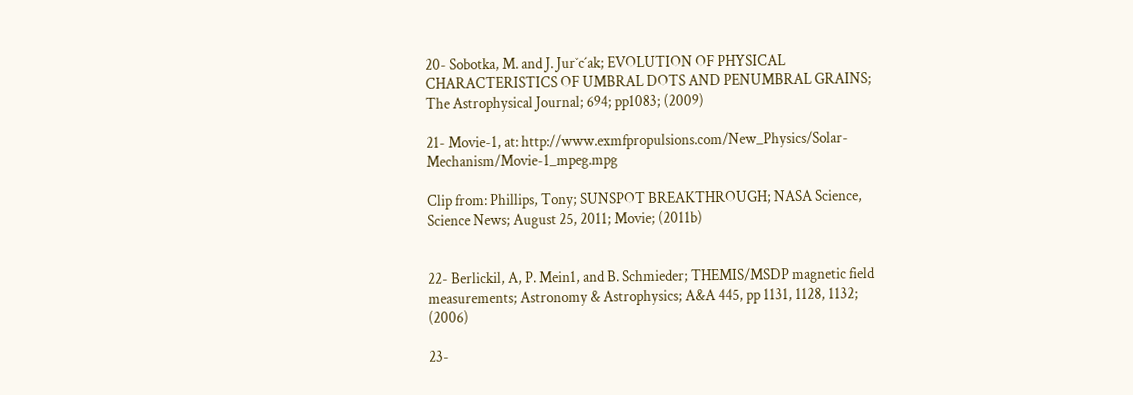20- Sobotka, M. and J. Jurˇc´ak; EVOLUTION OF PHYSICAL CHARACTERISTICS OF UMBRAL DOTS AND PENUMBRAL GRAINS; The Astrophysical Journal; 694; pp1083; (2009)

21- Movie-1, at: http://www.exmfpropulsions.com/New_Physics/Solar-Mechanism/Movie-1_mpeg.mpg

Clip from: Phillips, Tony; SUNSPOT BREAKTHROUGH; NASA Science, Science News; August 25, 2011; Movie; (2011b)


22- Berlickil, A, P. Mein1, and B. Schmieder; THEMIS/MSDP magnetic field measurements; Astronomy & Astrophysics; A&A 445, pp 1131, 1128, 1132; (2006)

23-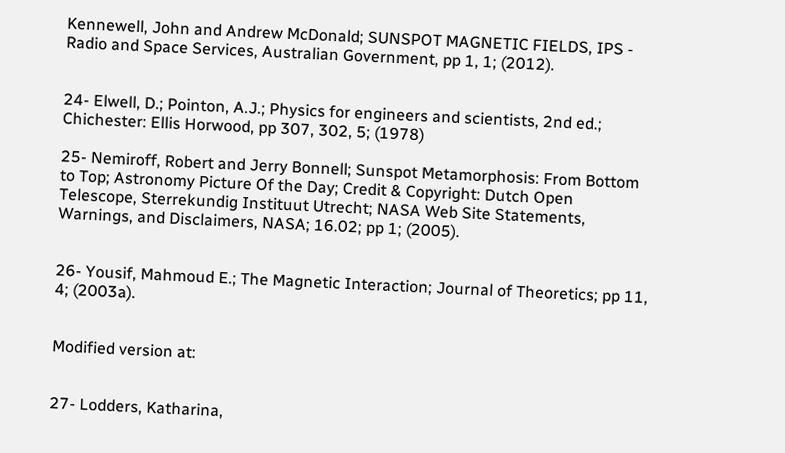Kennewell, John and Andrew McDonald; SUNSPOT MAGNETIC FIELDS, IPS - Radio and Space Services, Australian Government, pp 1, 1; (2012).


24- Elwell, D.; Pointon, A.J.; Physics for engineers and scientists, 2nd ed.; Chichester: Ellis Horwood, pp 307, 302, 5; (1978)

25- Nemiroff, Robert and Jerry Bonnell; Sunspot Metamorphosis: From Bottom to Top; Astronomy Picture Of the Day; Credit & Copyright: Dutch Open Telescope, Sterrekundig Instituut Utrecht; NASA Web Site Statements, Warnings, and Disclaimers, NASA; 16.02; pp 1; (2005).


26- Yousif, Mahmoud E.; The Magnetic Interaction; Journal of Theoretics; pp 11, 4; (2003a).


Modified version at:


27- Lodders, Katharina,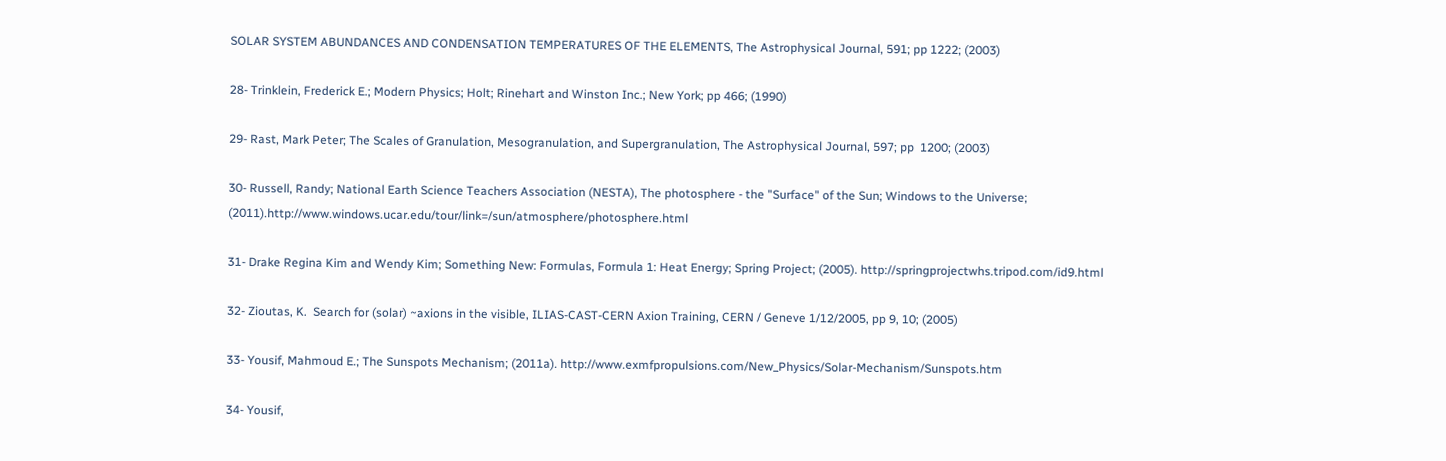SOLAR SYSTEM ABUNDANCES AND CONDENSATION TEMPERATURES OF THE ELEMENTS, The Astrophysical Journal, 591; pp 1222; (2003)

28- Trinklein, Frederick E.; Modern Physics; Holt; Rinehart and Winston Inc.; New York; pp 466; (1990)

29- Rast, Mark Peter; The Scales of Granulation, Mesogranulation, and Supergranulation, The Astrophysical Journal, 597; pp  1200; (2003)

30- Russell, Randy; National Earth Science Teachers Association (NESTA), The photosphere - the "Surface" of the Sun; Windows to the Universe; (2011).http://www.windows.ucar.edu/tour/link=/sun/atmosphere/photosphere.html

31- Drake Regina Kim and Wendy Kim; Something New: Formulas, Formula 1: Heat Energy; Spring Project; (2005). http://springprojectwhs.tripod.com/id9.html

32- Zioutas, K.  Search for (solar) ~axions in the visible, ILIAS-CAST-CERN Axion Training, CERN / Geneve 1/12/2005, pp 9, 10; (2005)

33- Yousif, Mahmoud E.; The Sunspots Mechanism; (2011a). http://www.exmfpropulsions.com/New_Physics/Solar-Mechanism/Sunspots.htm

34- Yousif,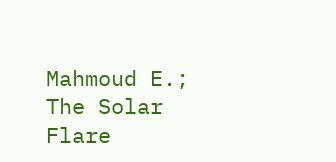Mahmoud E.; The Solar Flare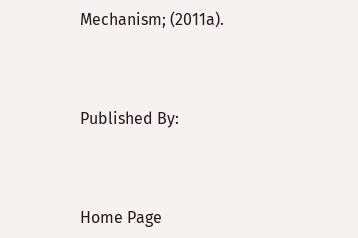Mechanism; (2011a).



Published By:



Home Page